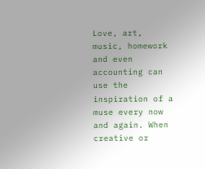Love, art, music, homework and even accounting can use the inspiration of a muse every now and again. When creative or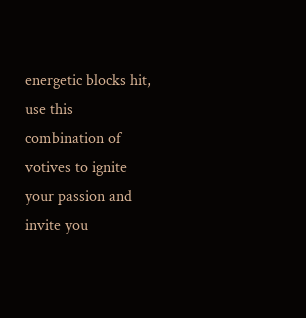energetic blocks hit, use this combination of votives to ignite your passion and invite you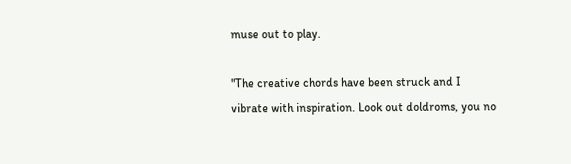muse out to play.

"The creative chords have been struck and I vibrate with inspiration. Look out doldroms, you no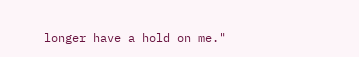longer have a hold on me."